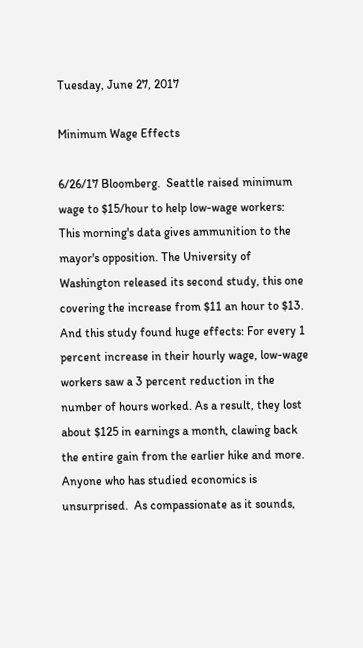Tuesday, June 27, 2017

Minimum Wage Effects

6/26/17 Bloomberg.  Seattle raised minimum wage to $15/hour to help low-wage workers:
This morning's data gives ammunition to the mayor's opposition. The University of Washington released its second study, this one covering the increase from $11 an hour to $13. And this study found huge effects: For every 1 percent increase in their hourly wage, low-wage workers saw a 3 percent reduction in the number of hours worked. As a result, they lost about $125 in earnings a month, clawing back the entire gain from the earlier hike and more.
Anyone who has studied economics is unsurprised.  As compassionate as it sounds,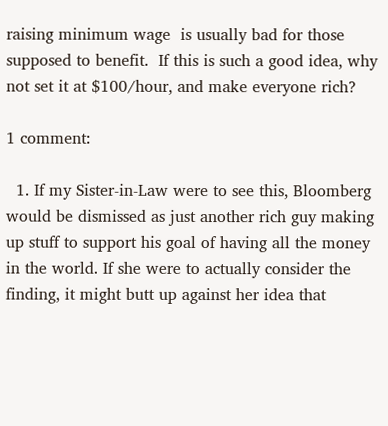raising minimum wage  is usually bad for those supposed to benefit.  If this is such a good idea, why not set it at $100/hour, and make everyone rich?

1 comment:

  1. If my Sister-in-Law were to see this, Bloomberg would be dismissed as just another rich guy making up stuff to support his goal of having all the money in the world. If she were to actually consider the finding, it might butt up against her idea that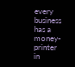every business has a money-printer in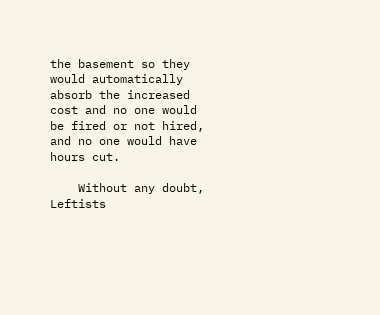the basement so they would automatically absorb the increased cost and no one would be fired or not hired, and no one would have hours cut.

    Without any doubt, Leftists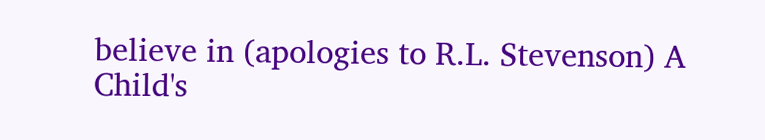believe in (apologies to R.L. Stevenson) A Child's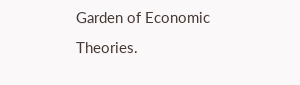Garden of Economic Theories.